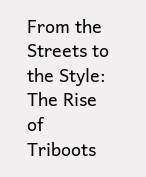From the Streets to the Style: The Rise of Triboots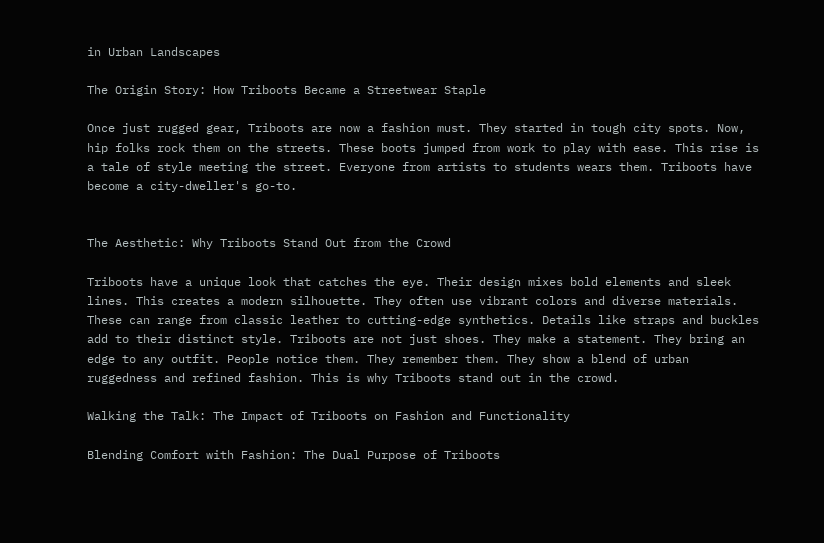in Urban Landscapes

The Origin Story: How Triboots Became a Streetwear Staple

Once just rugged gear, Triboots are now a fashion must. They started in tough city spots. Now, hip folks rock them on the streets. These boots jumped from work to play with ease. This rise is a tale of style meeting the street. Everyone from artists to students wears them. Triboots have become a city-dweller's go-to.


The Aesthetic: Why Triboots Stand Out from the Crowd

Triboots have a unique look that catches the eye. Their design mixes bold elements and sleek lines. This creates a modern silhouette. They often use vibrant colors and diverse materials. These can range from classic leather to cutting-edge synthetics. Details like straps and buckles add to their distinct style. Triboots are not just shoes. They make a statement. They bring an edge to any outfit. People notice them. They remember them. They show a blend of urban ruggedness and refined fashion. This is why Triboots stand out in the crowd.

Walking the Talk: The Impact of Triboots on Fashion and Functionality

Blending Comfort with Fashion: The Dual Purpose of Triboots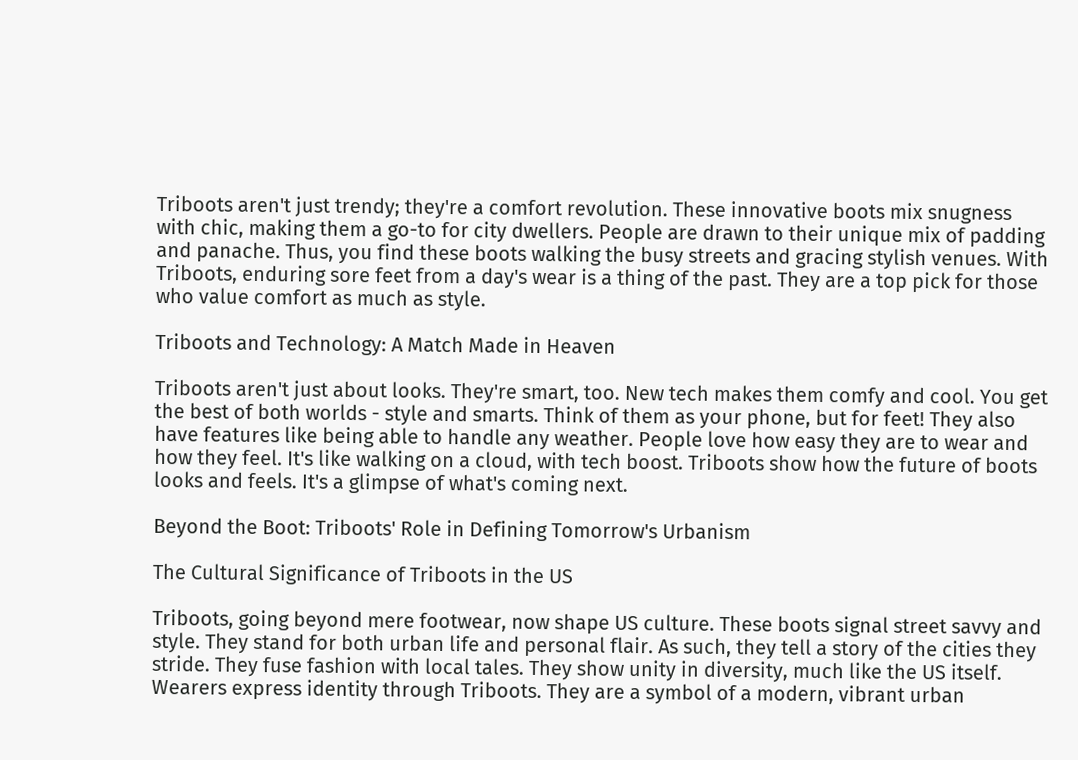Triboots aren't just trendy; they're a comfort revolution. These innovative boots mix snugness with chic, making them a go-to for city dwellers. People are drawn to their unique mix of padding and panache. Thus, you find these boots walking the busy streets and gracing stylish venues. With Triboots, enduring sore feet from a day's wear is a thing of the past. They are a top pick for those who value comfort as much as style.

Triboots and Technology: A Match Made in Heaven

Triboots aren't just about looks. They're smart, too. New tech makes them comfy and cool. You get the best of both worlds - style and smarts. Think of them as your phone, but for feet! They also have features like being able to handle any weather. People love how easy they are to wear and how they feel. It's like walking on a cloud, with tech boost. Triboots show how the future of boots looks and feels. It's a glimpse of what's coming next.

Beyond the Boot: Triboots' Role in Defining Tomorrow's Urbanism

The Cultural Significance of Triboots in the US

Triboots, going beyond mere footwear, now shape US culture. These boots signal street savvy and style. They stand for both urban life and personal flair. As such, they tell a story of the cities they stride. They fuse fashion with local tales. They show unity in diversity, much like the US itself. Wearers express identity through Triboots. They are a symbol of a modern, vibrant urban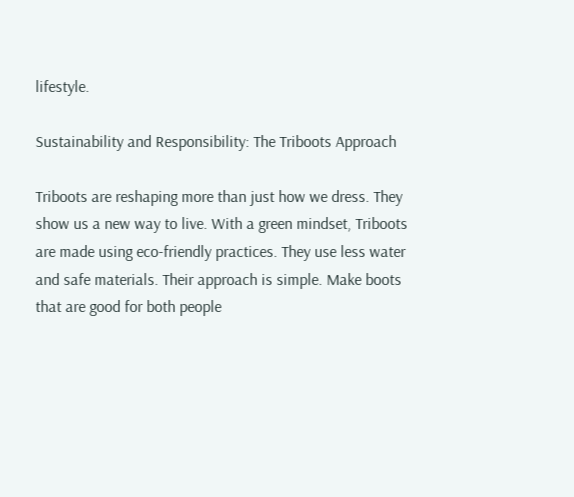lifestyle.

Sustainability and Responsibility: The Triboots Approach

Triboots are reshaping more than just how we dress. They show us a new way to live. With a green mindset, Triboots are made using eco-friendly practices. They use less water and safe materials. Their approach is simple. Make boots that are good for both people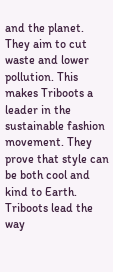and the planet. They aim to cut waste and lower pollution. This makes Triboots a leader in the sustainable fashion movement. They prove that style can be both cool and kind to Earth. Triboots lead the way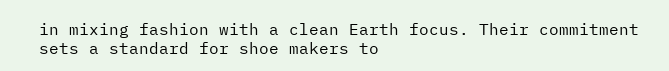in mixing fashion with a clean Earth focus. Their commitment sets a standard for shoe makers to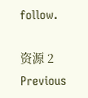follow.

资源 2 Previous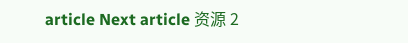article Next article 资源 2